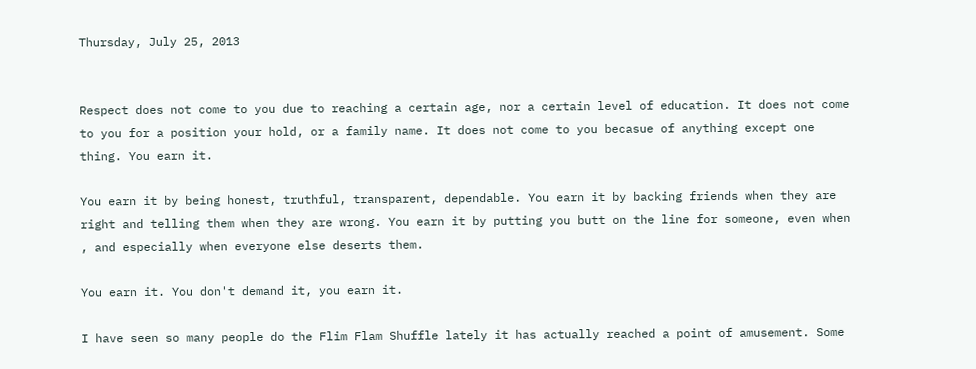Thursday, July 25, 2013


Respect does not come to you due to reaching a certain age, nor a certain level of education. It does not come to you for a position your hold, or a family name. It does not come to you becasue of anything except one thing. You earn it.

You earn it by being honest, truthful, transparent, dependable. You earn it by backing friends when they are right and telling them when they are wrong. You earn it by putting you butt on the line for someone, even when , and especially when everyone else deserts them.

You earn it. You don't demand it, you earn it.

I have seen so many people do the Flim Flam Shuffle lately it has actually reached a point of amusement. Some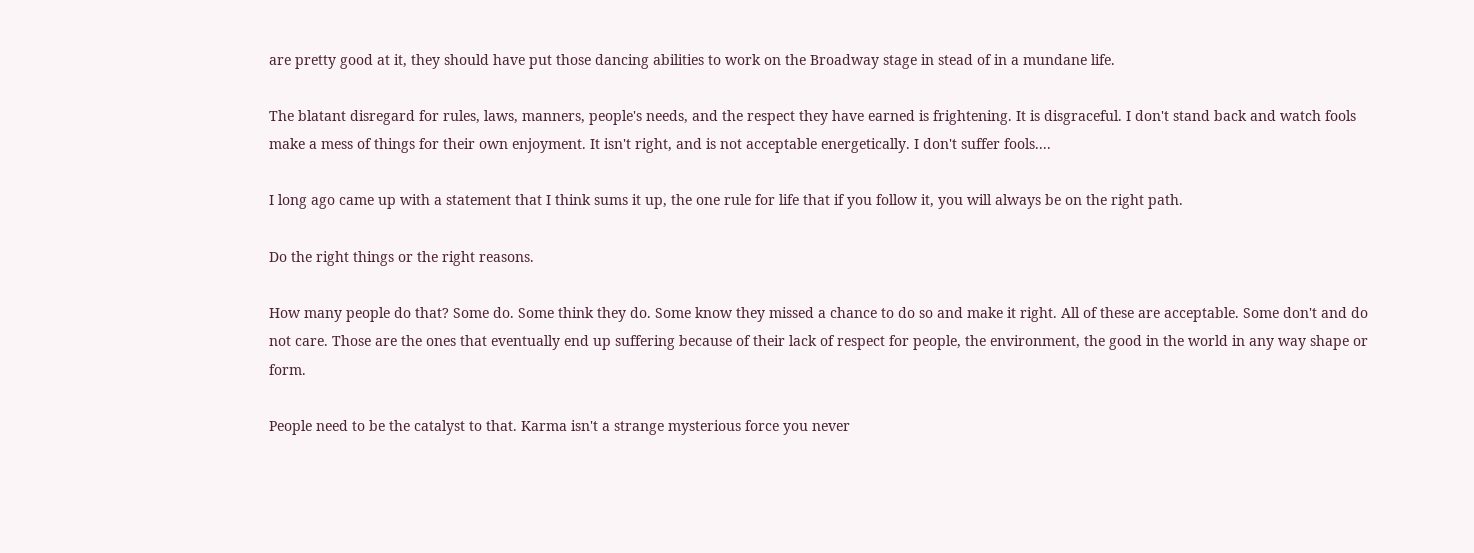are pretty good at it, they should have put those dancing abilities to work on the Broadway stage in stead of in a mundane life.

The blatant disregard for rules, laws, manners, people's needs, and the respect they have earned is frightening. It is disgraceful. I don't stand back and watch fools make a mess of things for their own enjoyment. It isn't right, and is not acceptable energetically. I don't suffer fools....

I long ago came up with a statement that I think sums it up, the one rule for life that if you follow it, you will always be on the right path.

Do the right things or the right reasons.

How many people do that? Some do. Some think they do. Some know they missed a chance to do so and make it right. All of these are acceptable. Some don't and do not care. Those are the ones that eventually end up suffering because of their lack of respect for people, the environment, the good in the world in any way shape or form.

People need to be the catalyst to that. Karma isn't a strange mysterious force you never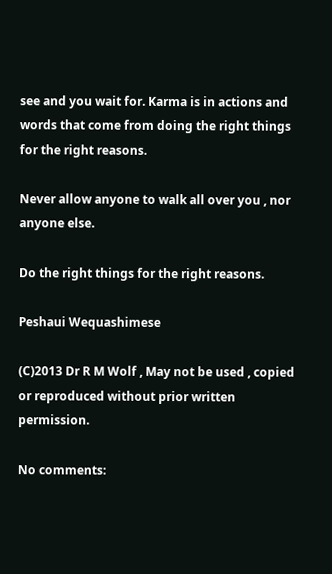see and you wait for. Karma is in actions and words that come from doing the right things for the right reasons.

Never allow anyone to walk all over you , nor anyone else.

Do the right things for the right reasons.

Peshaui Wequashimese

(C)2013 Dr R M Wolf , May not be used , copied or reproduced without prior written permission.

No comments: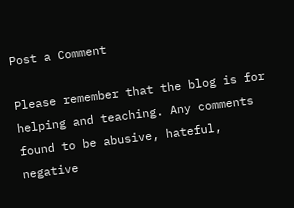Post a Comment

Please remember that the blog is for helping and teaching. Any comments found to be abusive, hateful, negative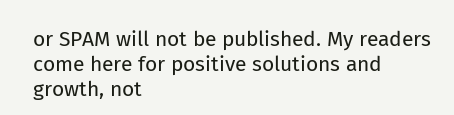or SPAM will not be published. My readers come here for positive solutions and growth, not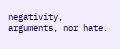negativity, arguments, nor hate.